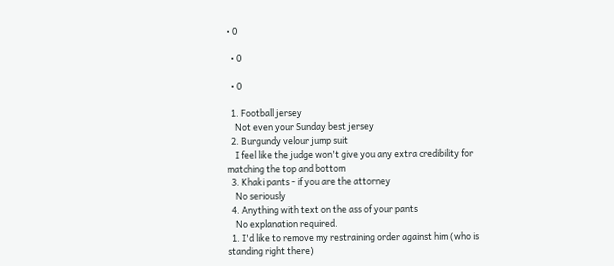• 0

  • 0

  • 0

  1. Football jersey
    Not even your Sunday best jersey
  2. Burgundy velour jump suit
    I feel like the judge won't give you any extra credibility for matching the top and bottom
  3. Khaki pants - if you are the attorney
    No seriously
  4. Anything with text on the ass of your pants
    No explanation required.
  1. I'd like to remove my restraining order against him (who is standing right there)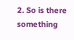2. So is there something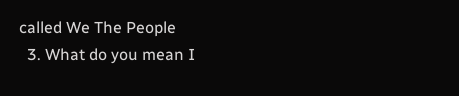called We The People
  3. What do you mean I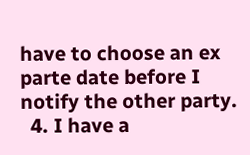have to choose an ex parte date before I notify the other party.
  4. I have a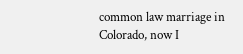common law marriage in Colorado, now I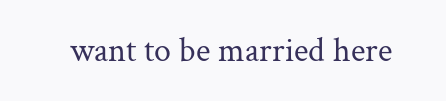want to be married here